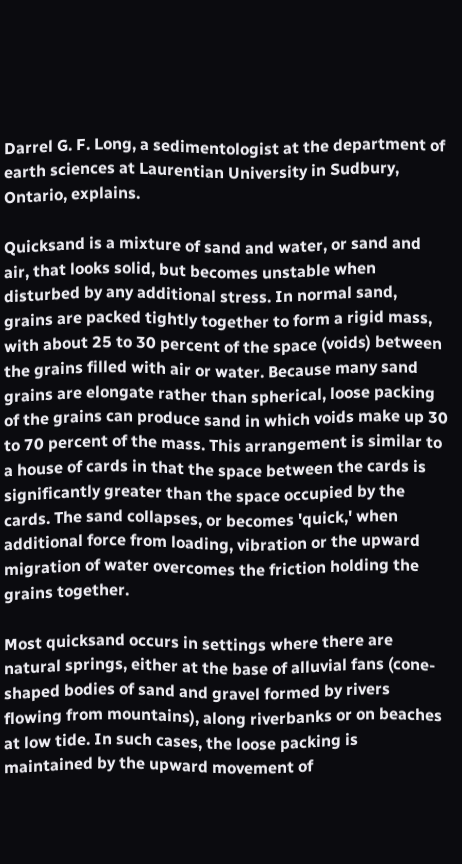Darrel G. F. Long, a sedimentologist at the department of earth sciences at Laurentian University in Sudbury, Ontario, explains.

Quicksand is a mixture of sand and water, or sand and air, that looks solid, but becomes unstable when disturbed by any additional stress. In normal sand, grains are packed tightly together to form a rigid mass, with about 25 to 30 percent of the space (voids) between the grains filled with air or water. Because many sand grains are elongate rather than spherical, loose packing of the grains can produce sand in which voids make up 30 to 70 percent of the mass. This arrangement is similar to a house of cards in that the space between the cards is significantly greater than the space occupied by the cards. The sand collapses, or becomes 'quick,' when additional force from loading, vibration or the upward migration of water overcomes the friction holding the grains together.

Most quicksand occurs in settings where there are natural springs, either at the base of alluvial fans (cone-shaped bodies of sand and gravel formed by rivers flowing from mountains), along riverbanks or on beaches at low tide. In such cases, the loose packing is maintained by the upward movement of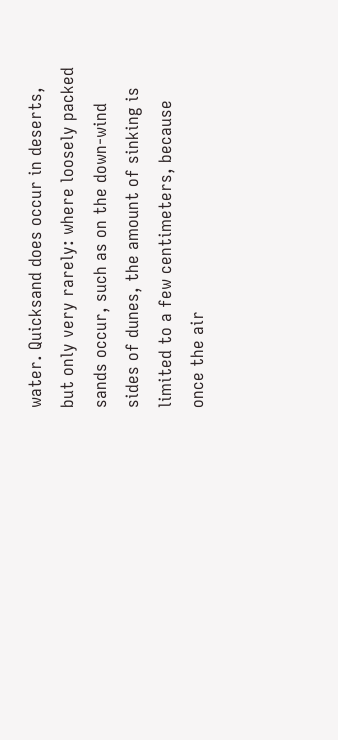water. Quicksand does occur in deserts, but only very rarely: where loosely packed sands occur, such as on the down-wind sides of dunes, the amount of sinking is limited to a few centimeters, because once the air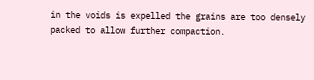in the voids is expelled the grains are too densely packed to allow further compaction.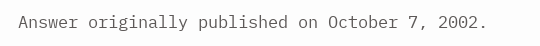Answer originally published on October 7, 2002.